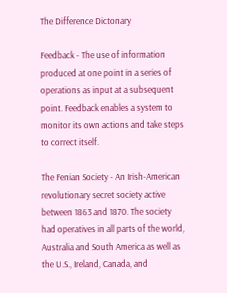The Difference Dictonary

Feedback - The use of information produced at one point in a series of operations as input at a subsequent point. Feedback enables a system to monitor its own actions and take steps to correct itself.

The Fenian Society - An Irish-American revolutionary secret society active between 1863 and 1870. The society had operatives in all parts of the world, Australia and South America as well as the U.S., Ireland, Canada, and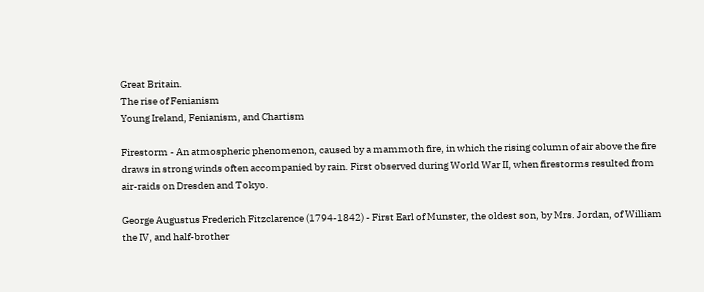Great Britain.
The rise of Fenianism
Young Ireland, Fenianism, and Chartism

Firestorm - An atmospheric phenomenon, caused by a mammoth fire, in which the rising column of air above the fire draws in strong winds often accompanied by rain. First observed during World War II, when firestorms resulted from air-raids on Dresden and Tokyo.

George Augustus Frederich Fitzclarence (1794-1842) - First Earl of Munster, the oldest son, by Mrs. Jordan, of William the IV, and half-brother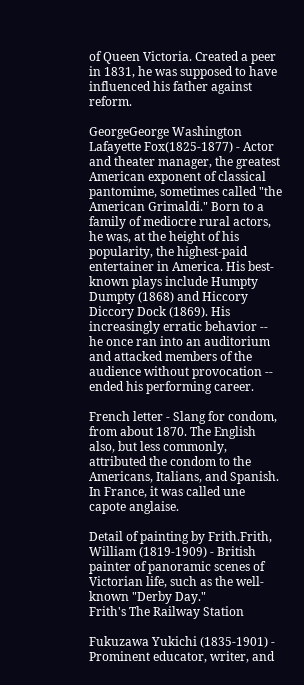of Queen Victoria. Created a peer in 1831, he was supposed to have influenced his father against reform.

GeorgeGeorge Washington Lafayette Fox(1825-1877) - Actor and theater manager, the greatest American exponent of classical pantomime, sometimes called "the American Grimaldi." Born to a family of mediocre rural actors, he was, at the height of his popularity, the highest-paid entertainer in America. His best-known plays include Humpty Dumpty (1868) and Hiccory Diccory Dock (1869). His increasingly erratic behavior -- he once ran into an auditorium and attacked members of the audience without provocation -- ended his performing career.

French letter - Slang for condom, from about 1870. The English also, but less commonly, attributed the condom to the Americans, Italians, and Spanish. In France, it was called une capote anglaise.

Detail of painting by Frith.Frith, William (1819-1909) - British painter of panoramic scenes of Victorian life, such as the well-known "Derby Day."
Frith's The Railway Station

Fukuzawa Yukichi (1835-1901) - Prominent educator, writer, and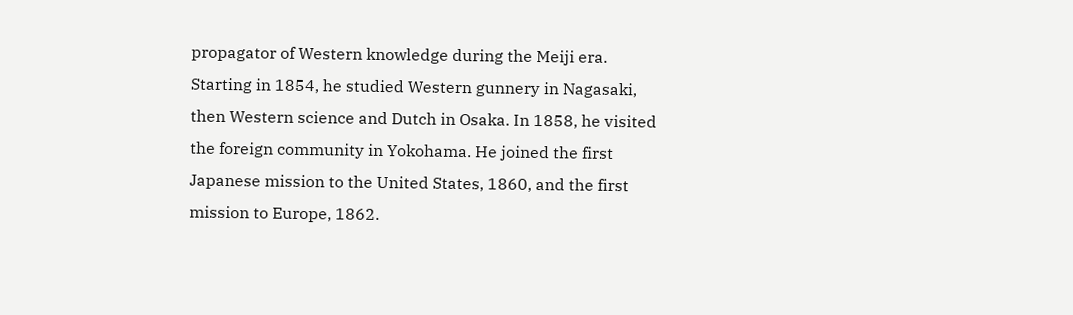propagator of Western knowledge during the Meiji era. Starting in 1854, he studied Western gunnery in Nagasaki, then Western science and Dutch in Osaka. In 1858, he visited the foreign community in Yokohama. He joined the first Japanese mission to the United States, 1860, and the first mission to Europe, 1862.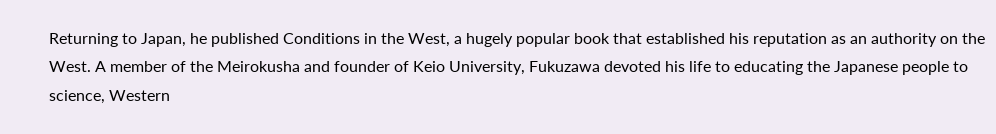Returning to Japan, he published Conditions in the West, a hugely popular book that established his reputation as an authority on the West. A member of the Meirokusha and founder of Keio University, Fukuzawa devoted his life to educating the Japanese people to science, Western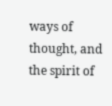ways of thought, and the spirit of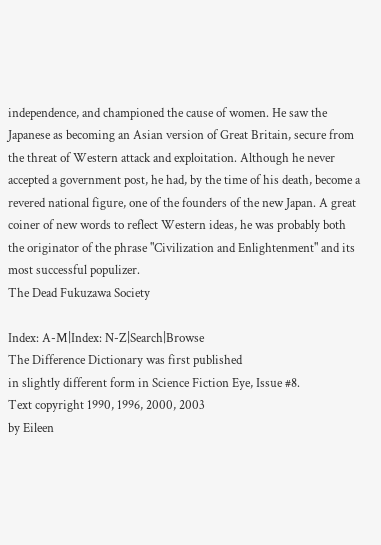independence, and championed the cause of women. He saw the Japanese as becoming an Asian version of Great Britain, secure from the threat of Western attack and exploitation. Although he never accepted a government post, he had, by the time of his death, become a revered national figure, one of the founders of the new Japan. A great coiner of new words to reflect Western ideas, he was probably both the originator of the phrase "Civilization and Enlightenment" and its most successful populizer.
The Dead Fukuzawa Society

Index: A-M|Index: N-Z|Search|Browse
The Difference Dictionary was first published
in slightly different form in Science Fiction Eye, Issue #8.
Text copyright 1990, 1996, 2000, 2003
by Eileen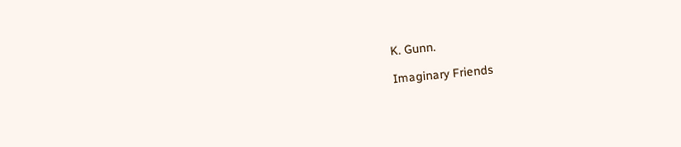K. Gunn.

Imaginary Friends